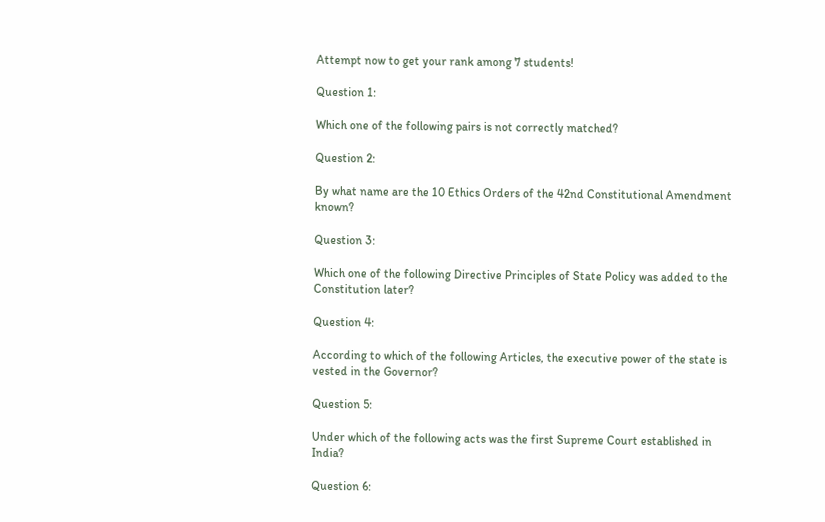Attempt now to get your rank among 7 students!

Question 1:

Which one of the following pairs is not correctly matched?

Question 2:

By what name are the 10 Ethics Orders of the 42nd Constitutional Amendment known?

Question 3:

Which one of the following Directive Principles of State Policy was added to the Constitution later?

Question 4:

According to which of the following Articles, the executive power of the state is vested in the Governor?

Question 5:

Under which of the following acts was the first Supreme Court established in India?

Question 6: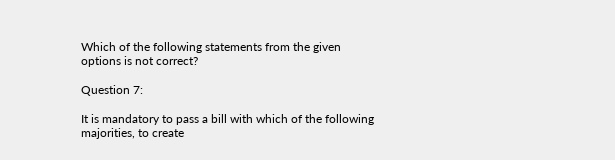Which of the following statements from the given options is not correct?

Question 7:

It is mandatory to pass a bill with which of the following majorities, to create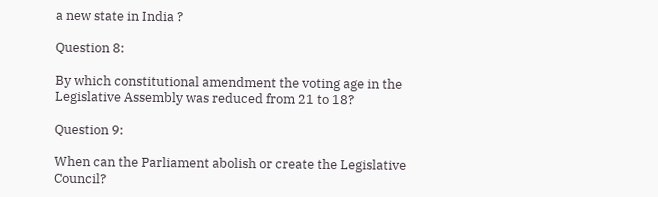a new state in India ?

Question 8:

By which constitutional amendment the voting age in the Legislative Assembly was reduced from 21 to 18?

Question 9:

When can the Parliament abolish or create the Legislative Council?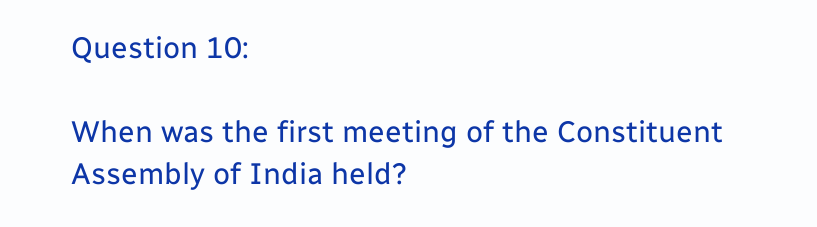Question 10:

When was the first meeting of the Constituent Assembly of India held?